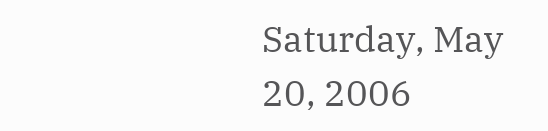Saturday, May 20, 2006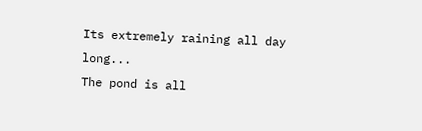Its extremely raining all day long...
The pond is all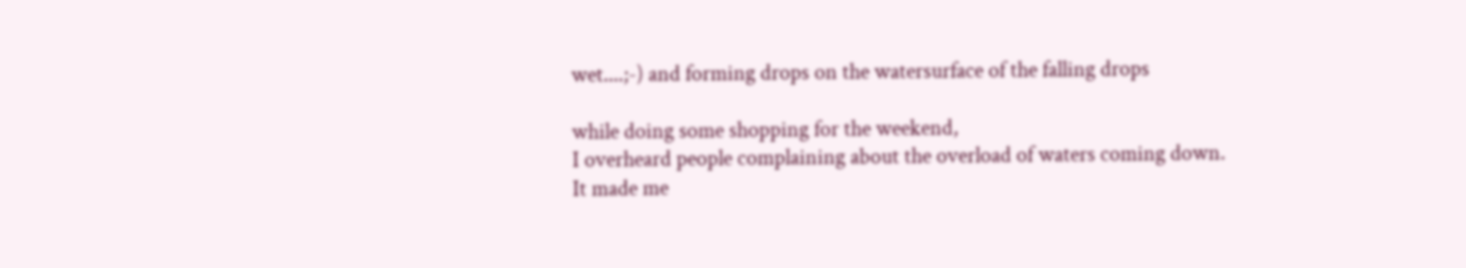wet....;-) and forming drops on the watersurface of the falling drops

while doing some shopping for the weekend,
I overheard people complaining about the overload of waters coming down.
It made me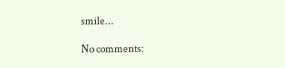smile...

No comments: